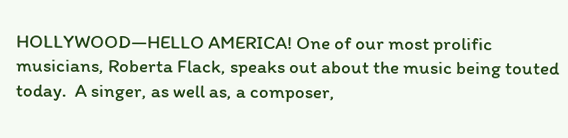HOLLYWOOD—HELLO AMERICA! One of our most prolific musicians, Roberta Flack, speaks out about the music being touted today.  A singer, as well as, a composer,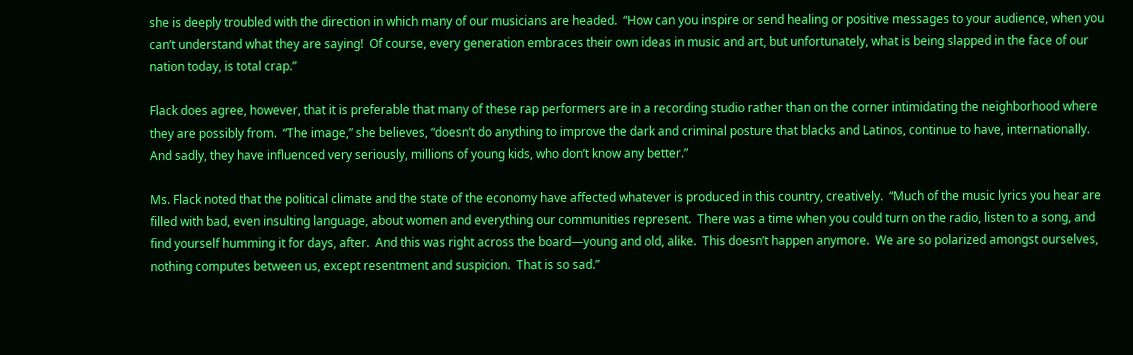she is deeply troubled with the direction in which many of our musicians are headed.  “How can you inspire or send healing or positive messages to your audience, when you can’t understand what they are saying!  Of course, every generation embraces their own ideas in music and art, but unfortunately, what is being slapped in the face of our nation today, is total crap.”

Flack does agree, however, that it is preferable that many of these rap performers are in a recording studio rather than on the corner intimidating the neighborhood where they are possibly from.  “The image,” she believes, “doesn’t do anything to improve the dark and criminal posture that blacks and Latinos, continue to have, internationally.  And sadly, they have influenced very seriously, millions of young kids, who don’t know any better.”

Ms. Flack noted that the political climate and the state of the economy have affected whatever is produced in this country, creatively.  “Much of the music lyrics you hear are filled with bad, even insulting language, about women and everything our communities represent.  There was a time when you could turn on the radio, listen to a song, and find yourself humming it for days, after.  And this was right across the board—young and old, alike.  This doesn’t happen anymore.  We are so polarized amongst ourselves, nothing computes between us, except resentment and suspicion.  That is so sad.”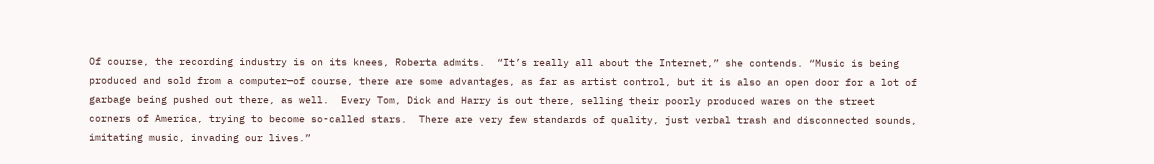Of course, the recording industry is on its knees, Roberta admits.  “It’s really all about the Internet,” she contends. “Music is being produced and sold from a computer—of course, there are some advantages, as far as artist control, but it is also an open door for a lot of garbage being pushed out there, as well.  Every Tom, Dick and Harry is out there, selling their poorly produced wares on the street corners of America, trying to become so-called stars.  There are very few standards of quality, just verbal trash and disconnected sounds, imitating music, invading our lives.”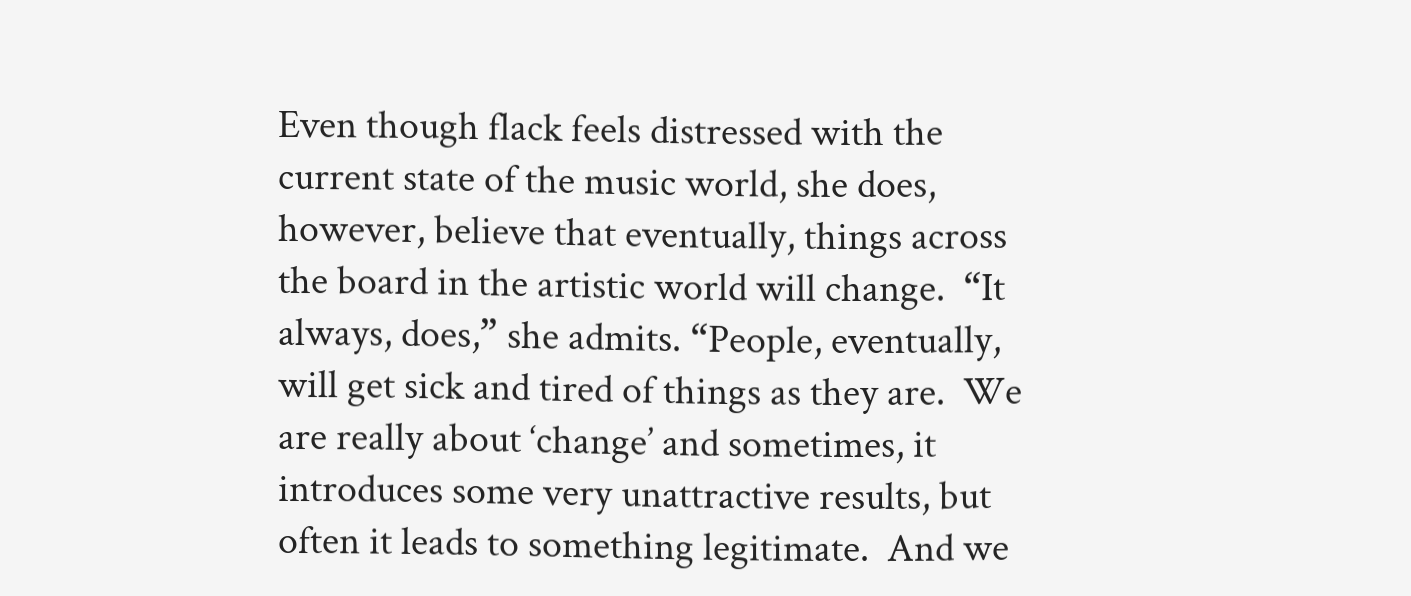Even though flack feels distressed with the current state of the music world, she does, however, believe that eventually, things across the board in the artistic world will change.  “It always, does,” she admits. “People, eventually, will get sick and tired of things as they are.  We are really about ‘change’ and sometimes, it introduces some very unattractive results, but often it leads to something legitimate.  And we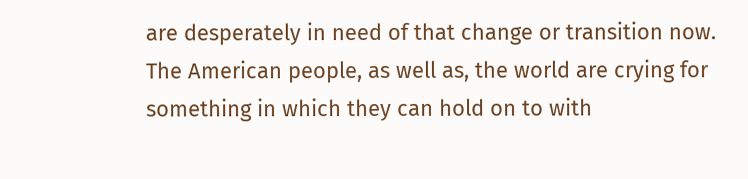are desperately in need of that change or transition now.  The American people, as well as, the world are crying for something in which they can hold on to with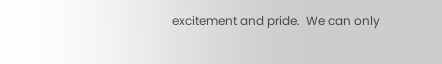excitement and pride.  We can only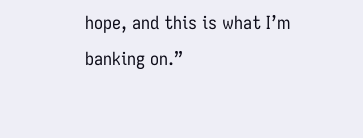hope, and this is what I’m banking on.”